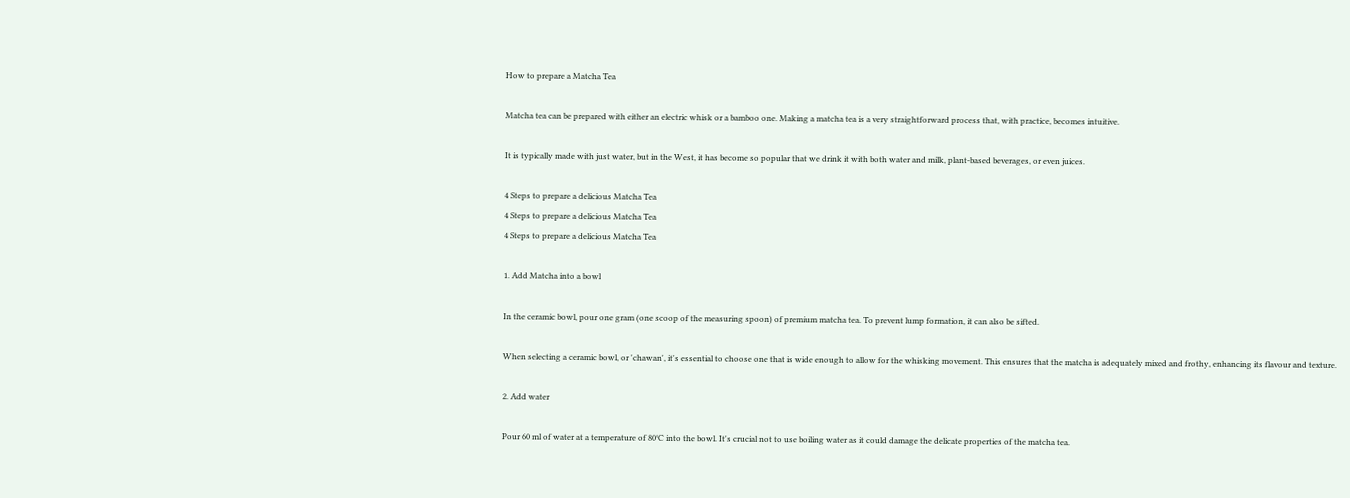How to prepare a Matcha Tea

Matcha tea can be prepared with either an electric whisk or a bamboo one. Making a matcha tea is a very straightforward process that, with practice, becomes intuitive.

It is typically made with just water, but in the West, it has become so popular that we drink it with both water and milk, plant-based beverages, or even juices.

4 Steps to prepare a delicious Matcha Tea
4 Steps to prepare a delicious Matcha Tea
4 Steps to prepare a delicious Matcha Tea

1. Add Matcha into a bowl

In the ceramic bowl, pour one gram (one scoop of the measuring spoon) of premium matcha tea. To prevent lump formation, it can also be sifted.

When selecting a ceramic bowl, or 'chawan', it's essential to choose one that is wide enough to allow for the whisking movement. This ensures that the matcha is adequately mixed and frothy, enhancing its flavour and texture.

2. Add water

Pour 60 ml of water at a temperature of 80°C into the bowl. It's crucial not to use boiling water as it could damage the delicate properties of the matcha tea.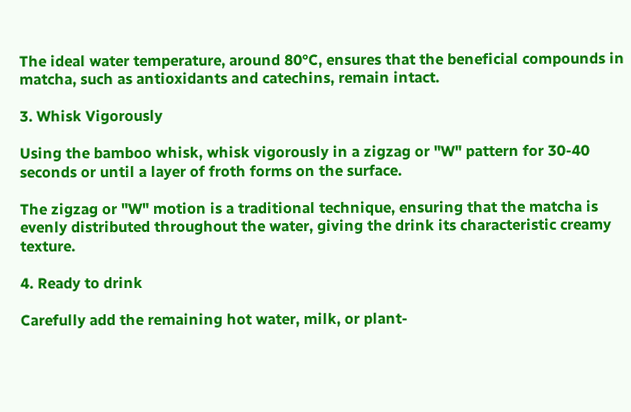The ideal water temperature, around 80°C, ensures that the beneficial compounds in matcha, such as antioxidants and catechins, remain intact.

3. Whisk Vigorously

Using the bamboo whisk, whisk vigorously in a zigzag or "W" pattern for 30-40 seconds or until a layer of froth forms on the surface.

The zigzag or "W" motion is a traditional technique, ensuring that the matcha is evenly distributed throughout the water, giving the drink its characteristic creamy texture.

4. Ready to drink

Carefully add the remaining hot water, milk, or plant-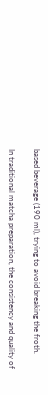based beverage (190 ml), trying to avoid breaking the froth.

In traditional matcha preparation, the consistency and quality of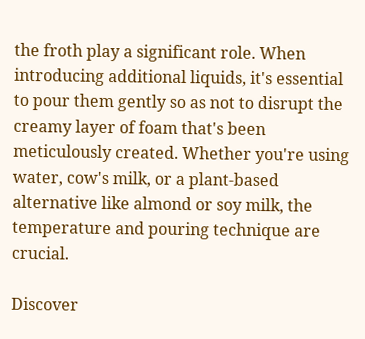the froth play a significant role. When introducing additional liquids, it's essential to pour them gently so as not to disrupt the creamy layer of foam that's been meticulously created. Whether you're using water, cow's milk, or a plant-based alternative like almond or soy milk, the temperature and pouring technique are crucial.

Discover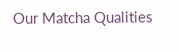Our Matcha Qualities